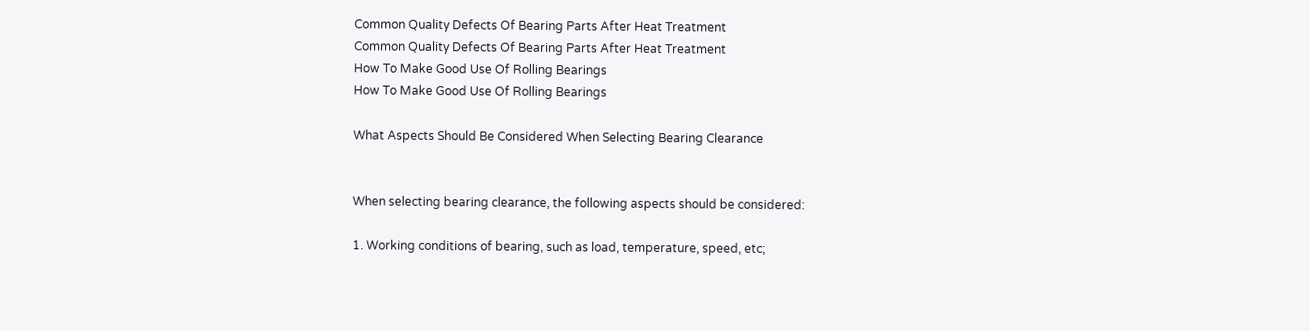Common Quality Defects Of Bearing Parts After Heat Treatment
Common Quality Defects Of Bearing Parts After Heat Treatment
How To Make Good Use Of Rolling Bearings
How To Make Good Use Of Rolling Bearings

What Aspects Should Be Considered When Selecting Bearing Clearance


When selecting bearing clearance, the following aspects should be considered:

1. Working conditions of bearing, such as load, temperature, speed, etc;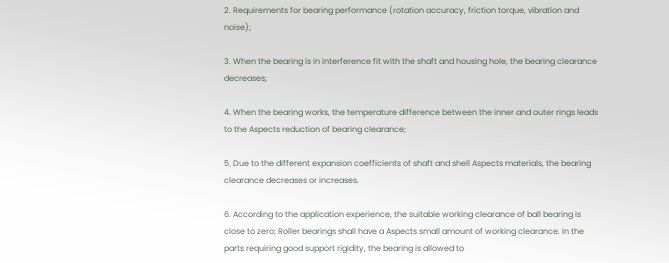2. Requirements for bearing performance (rotation accuracy, friction torque, vibration and noise);

3. When the bearing is in interference fit with the shaft and housing hole, the bearing clearance decreases;

4. When the bearing works, the temperature difference between the inner and outer rings leads to the Aspects reduction of bearing clearance;

5. Due to the different expansion coefficients of shaft and shell Aspects materials, the bearing clearance decreases or increases.

6. According to the application experience, the suitable working clearance of ball bearing is close to zero; Roller bearings shall have a Aspects small amount of working clearance. In the parts requiring good support rigidity, the bearing is allowed to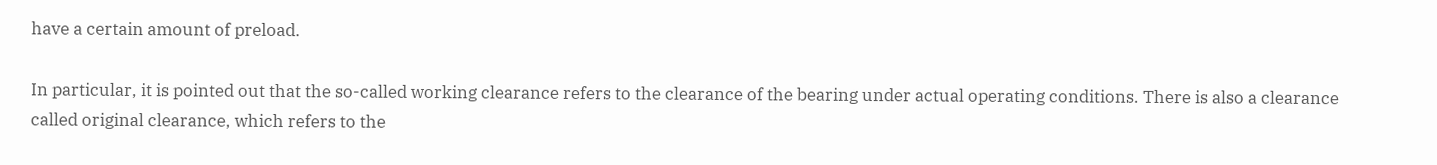have a certain amount of preload.

In particular, it is pointed out that the so-called working clearance refers to the clearance of the bearing under actual operating conditions. There is also a clearance called original clearance, which refers to the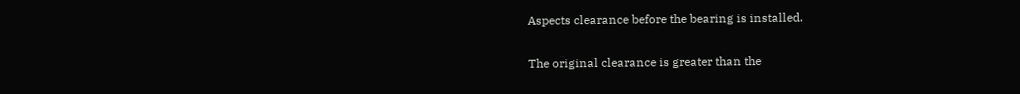Aspects clearance before the bearing is installed.

The original clearance is greater than the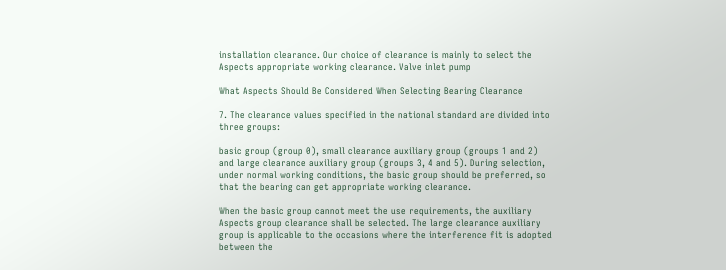installation clearance. Our choice of clearance is mainly to select the Aspects appropriate working clearance. Valve inlet pump

What Aspects Should Be Considered When Selecting Bearing Clearance

7. The clearance values specified in the national standard are divided into three groups:

basic group (group 0), small clearance auxiliary group (groups 1 and 2) and large clearance auxiliary group (groups 3, 4 and 5). During selection, under normal working conditions, the basic group should be preferred, so that the bearing can get appropriate working clearance.

When the basic group cannot meet the use requirements, the auxiliary Aspects group clearance shall be selected. The large clearance auxiliary group is applicable to the occasions where the interference fit is adopted between the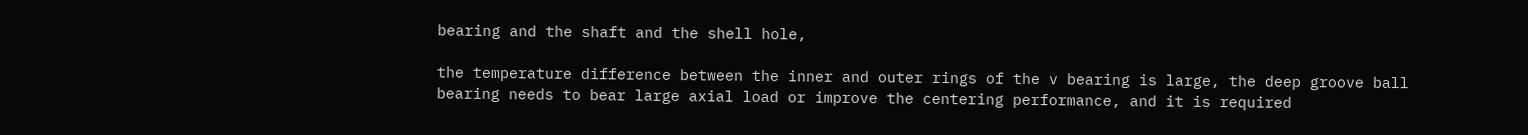bearing and the shaft and the shell hole,

the temperature difference between the inner and outer rings of the v bearing is large, the deep groove ball bearing needs to bear large axial load or improve the centering performance, and it is required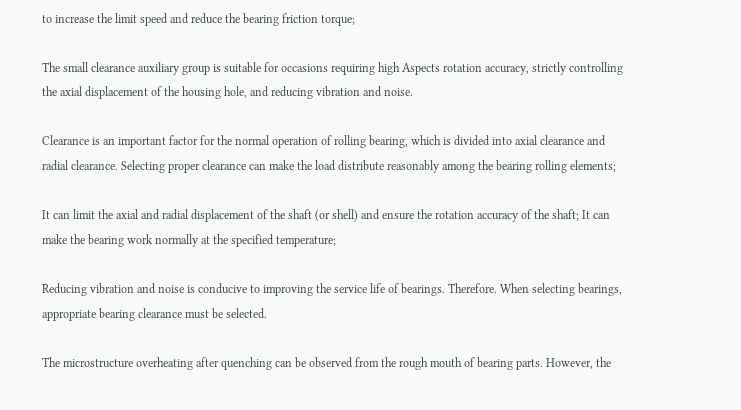to increase the limit speed and reduce the bearing friction torque;

The small clearance auxiliary group is suitable for occasions requiring high Aspects rotation accuracy, strictly controlling the axial displacement of the housing hole, and reducing vibration and noise.

Clearance is an important factor for the normal operation of rolling bearing, which is divided into axial clearance and radial clearance. Selecting proper clearance can make the load distribute reasonably among the bearing rolling elements;

It can limit the axial and radial displacement of the shaft (or shell) and ensure the rotation accuracy of the shaft; It can make the bearing work normally at the specified temperature;

Reducing vibration and noise is conducive to improving the service life of bearings. Therefore. When selecting bearings, appropriate bearing clearance must be selected.

The microstructure overheating after quenching can be observed from the rough mouth of bearing parts. However, the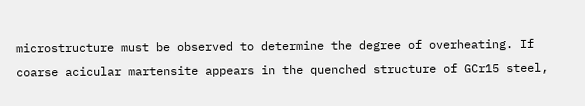microstructure must be observed to determine the degree of overheating. If coarse acicular martensite appears in the quenched structure of GCr15 steel,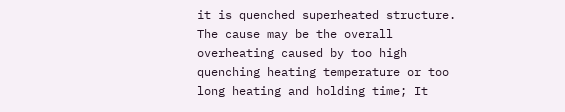it is quenched superheated structure. The cause may be the overall overheating caused by too high quenching heating temperature or too long heating and holding time; It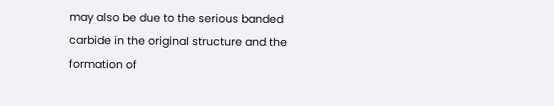may also be due to the serious banded carbide in the original structure and the formation of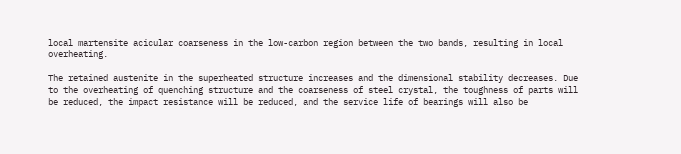local martensite acicular coarseness in the low-carbon region between the two bands, resulting in local overheating.

The retained austenite in the superheated structure increases and the dimensional stability decreases. Due to the overheating of quenching structure and the coarseness of steel crystal, the toughness of parts will be reduced, the impact resistance will be reduced, and the service life of bearings will also be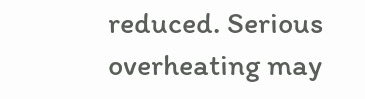reduced. Serious overheating may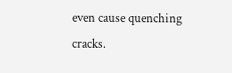even cause quenching cracks.